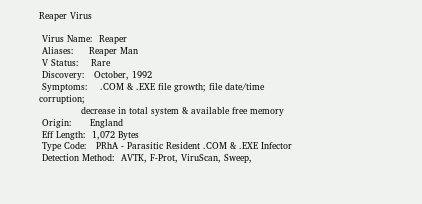Reaper Virus

 Virus Name:  Reaper
 Aliases:     Reaper Man
 V Status:    Rare
 Discovery:   October, 1992
 Symptoms:    .COM & .EXE file growth; file date/time corruption;
              decrease in total system & available free memory
 Origin:      England
 Eff Length:  1,072 Bytes
 Type Code:   PRhA - Parasitic Resident .COM & .EXE Infector
 Detection Method:  AVTK, F-Prot, ViruScan, Sweep,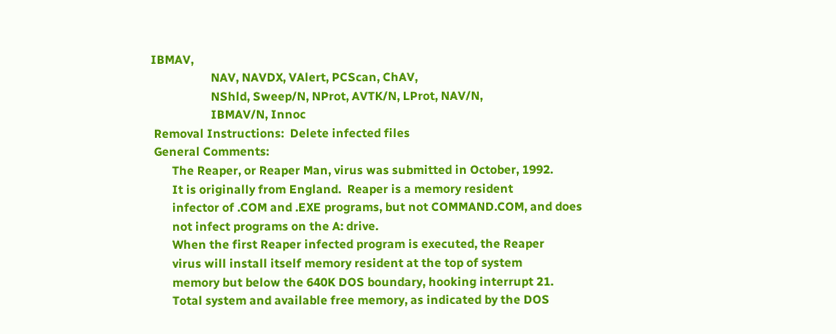IBMAV,
                    NAV, NAVDX, VAlert, PCScan, ChAV,
                    NShld, Sweep/N, NProt, AVTK/N, LProt, NAV/N,
                    IBMAV/N, Innoc
 Removal Instructions:  Delete infected files
 General Comments:
       The Reaper, or Reaper Man, virus was submitted in October, 1992.
       It is originally from England.  Reaper is a memory resident
       infector of .COM and .EXE programs, but not COMMAND.COM, and does
       not infect programs on the A: drive.
       When the first Reaper infected program is executed, the Reaper
       virus will install itself memory resident at the top of system
       memory but below the 640K DOS boundary, hooking interrupt 21.
       Total system and available free memory, as indicated by the DOS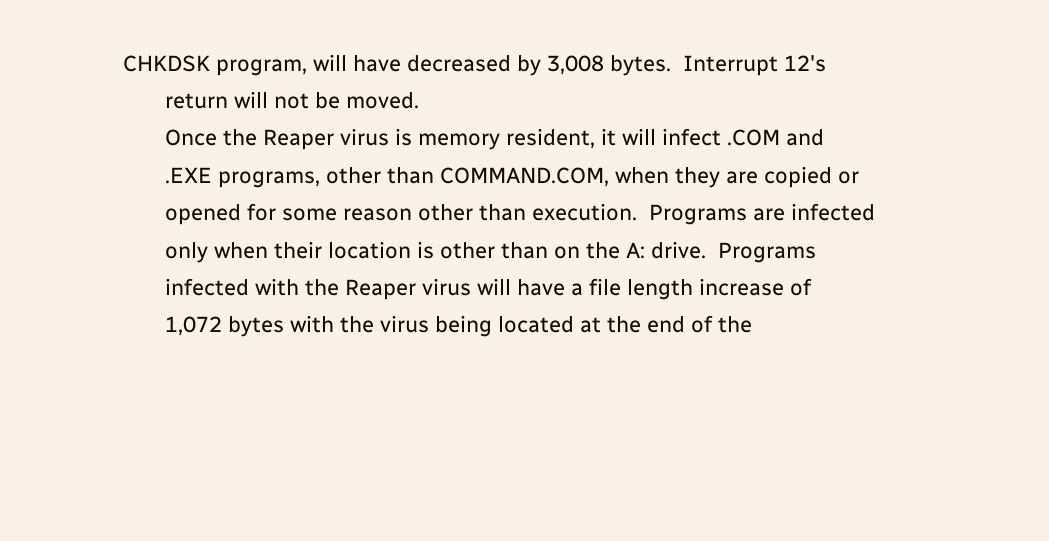CHKDSK program, will have decreased by 3,008 bytes.  Interrupt 12's
       return will not be moved.
       Once the Reaper virus is memory resident, it will infect .COM and
       .EXE programs, other than COMMAND.COM, when they are copied or
       opened for some reason other than execution.  Programs are infected
       only when their location is other than on the A: drive.  Programs
       infected with the Reaper virus will have a file length increase of
       1,072 bytes with the virus being located at the end of the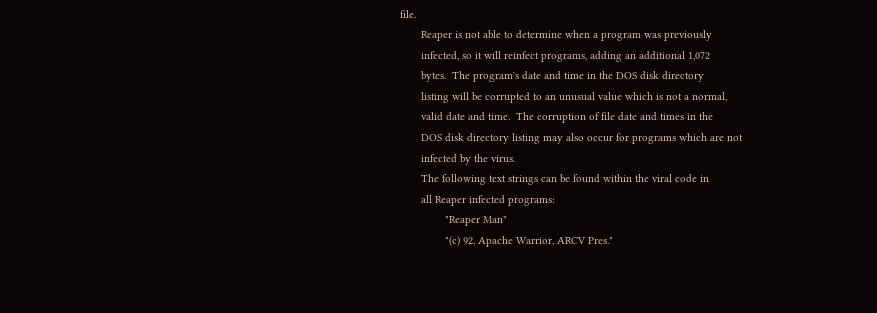file.
       Reaper is not able to determine when a program was previously
       infected, so it will reinfect programs, adding an additional 1,072
       bytes.  The program's date and time in the DOS disk directory
       listing will be corrupted to an unusual value which is not a normal,
       valid date and time.  The corruption of file date and times in the
       DOS disk directory listing may also occur for programs which are not
       infected by the virus.
       The following text strings can be found within the viral code in
       all Reaper infected programs:
               "Reaper Man"
               "(c) 92, Apache Warrior, ARCV Pres."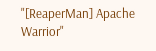"[ReaperMan] Apache Warrior"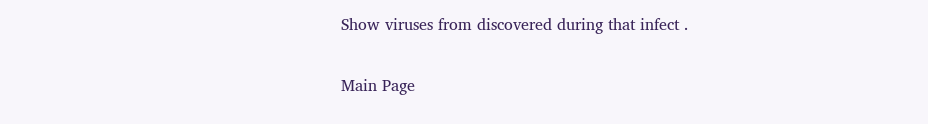Show viruses from discovered during that infect .

Main Page